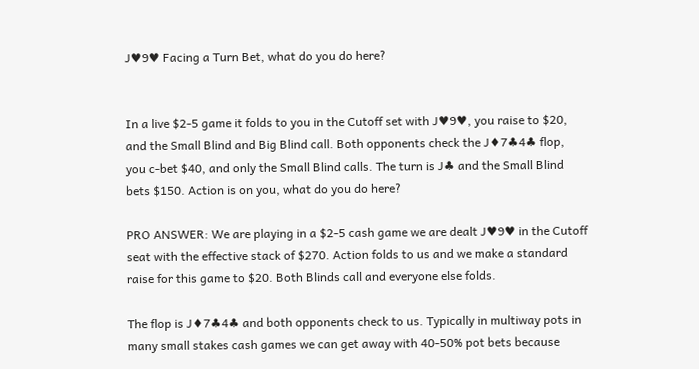J♥9♥ Facing a Turn Bet, what do you do here?


In a live $2-5 game it folds to you in the Cutoff set with J♥9♥, you raise to $20, and the Small Blind and Big Blind call. Both opponents check the J♦7♣4♣ flop, you c-bet $40, and only the Small Blind calls. The turn is J♣ and the Small Blind bets $150. Action is on you, what do you do here?

PRO ANSWER: We are playing in a $2-5 cash game we are dealt J♥9♥ in the Cutoff seat with the effective stack of $270. Action folds to us and we make a standard raise for this game to $20. Both Blinds call and everyone else folds.

The flop is J♦7♣4♣ and both opponents check to us. Typically in multiway pots in many small stakes cash games we can get away with 40-50% pot bets because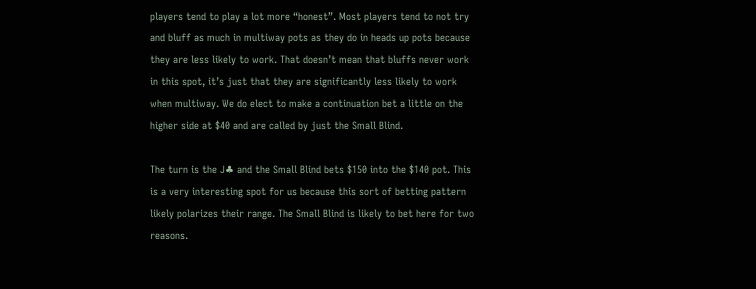players tend to play a lot more “honest”. Most players tend to not try and bluff as much in multiway pots as they do in heads up pots because they are less likely to work. That doesn’t mean that bluffs never work in this spot, it’s just that they are significantly less likely to work when multiway. We do elect to make a continuation bet a little on the higher side at $40 and are called by just the Small Blind.

The turn is the J♣ and the Small Blind bets $150 into the $140 pot. This is a very interesting spot for us because this sort of betting pattern likely polarizes their range. The Small Blind is likely to bet here for two reasons.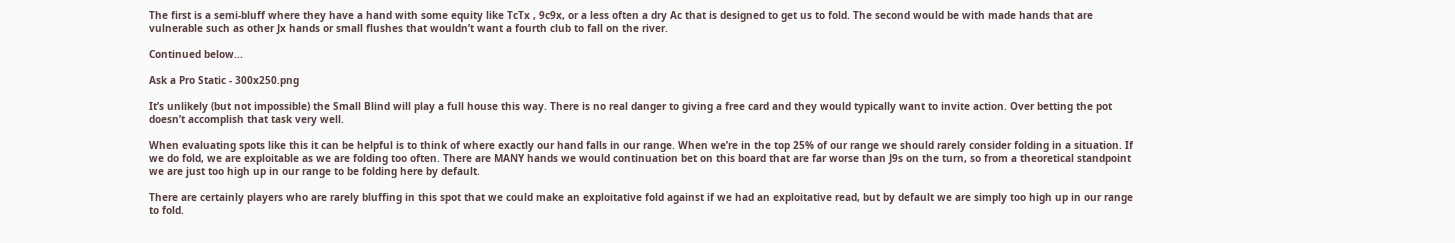The first is a semi-bluff where they have a hand with some equity like TcTx , 9c9x, or a less often a dry Ac that is designed to get us to fold. The second would be with made hands that are vulnerable such as other Jx hands or small flushes that wouldn’t want a fourth club to fall on the river.

Continued below...

Ask a Pro Static - 300x250.png

It’s unlikely (but not impossible) the Small Blind will play a full house this way. There is no real danger to giving a free card and they would typically want to invite action. Over betting the pot doesn’t accomplish that task very well.

When evaluating spots like this it can be helpful is to think of where exactly our hand falls in our range. When we’re in the top 25% of our range we should rarely consider folding in a situation. If we do fold, we are exploitable as we are folding too often. There are MANY hands we would continuation bet on this board that are far worse than J9s on the turn, so from a theoretical standpoint we are just too high up in our range to be folding here by default.

There are certainly players who are rarely bluffing in this spot that we could make an exploitative fold against if we had an exploitative read, but by default we are simply too high up in our range to fold.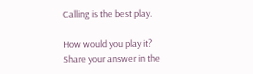Calling is the best play.

How would you play it?
Share your answer in the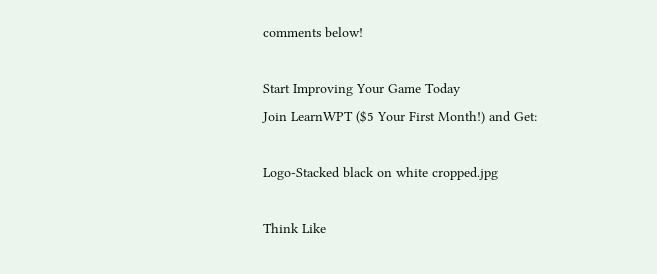comments below!

Start Improving Your Game Today
Join LearnWPT ($5 Your First Month!) and Get:

Logo-Stacked black on white cropped.jpg

Think Like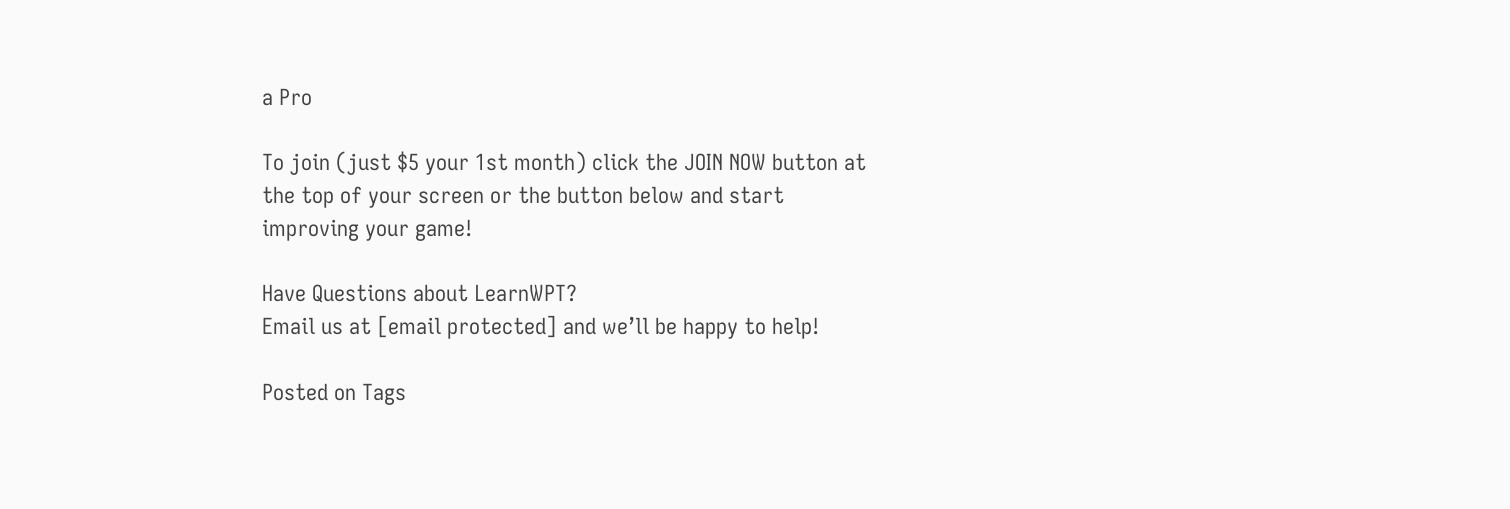a Pro

To join (just $5 your 1st month) click the JOIN NOW button at the top of your screen or the button below and start improving your game!

Have Questions about LearnWPT?
Email us at [email protected] and we’ll be happy to help!

Posted on Tags